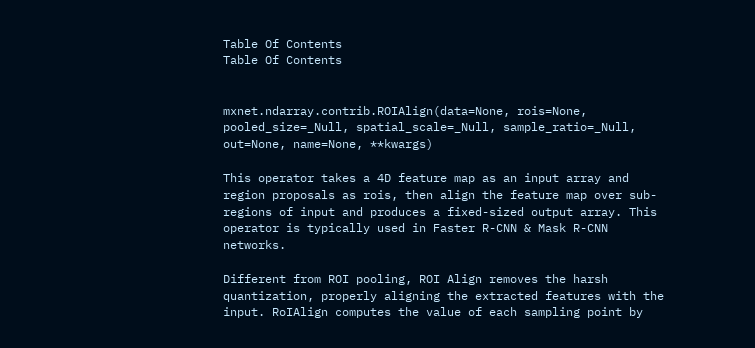Table Of Contents
Table Of Contents


mxnet.ndarray.contrib.ROIAlign(data=None, rois=None, pooled_size=_Null, spatial_scale=_Null, sample_ratio=_Null, out=None, name=None, **kwargs)

This operator takes a 4D feature map as an input array and region proposals as rois, then align the feature map over sub-regions of input and produces a fixed-sized output array. This operator is typically used in Faster R-CNN & Mask R-CNN networks.

Different from ROI pooling, ROI Align removes the harsh quantization, properly aligning the extracted features with the input. RoIAlign computes the value of each sampling point by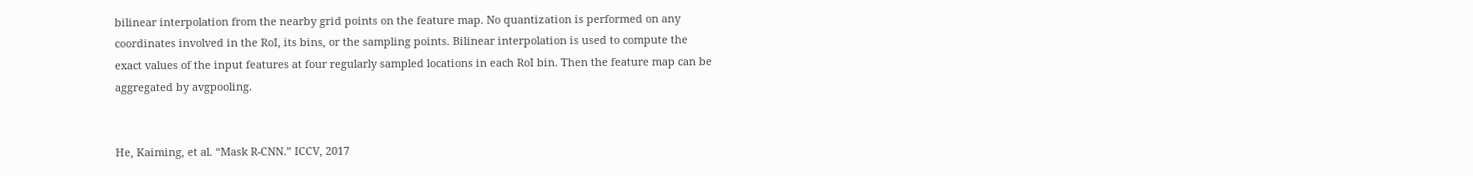bilinear interpolation from the nearby grid points on the feature map. No quantization is performed on any coordinates involved in the RoI, its bins, or the sampling points. Bilinear interpolation is used to compute the exact values of the input features at four regularly sampled locations in each RoI bin. Then the feature map can be aggregated by avgpooling.


He, Kaiming, et al. “Mask R-CNN.” ICCV, 2017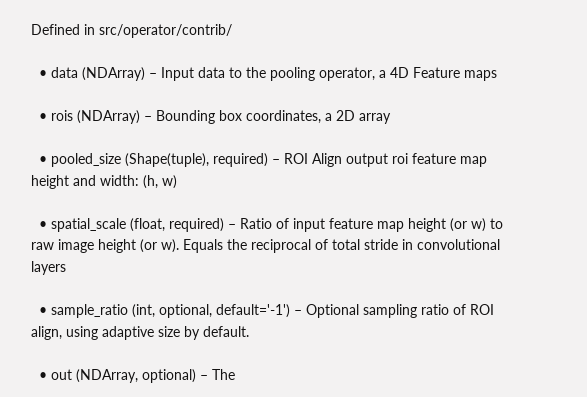Defined in src/operator/contrib/

  • data (NDArray) – Input data to the pooling operator, a 4D Feature maps

  • rois (NDArray) – Bounding box coordinates, a 2D array

  • pooled_size (Shape(tuple), required) – ROI Align output roi feature map height and width: (h, w)

  • spatial_scale (float, required) – Ratio of input feature map height (or w) to raw image height (or w). Equals the reciprocal of total stride in convolutional layers

  • sample_ratio (int, optional, default='-1') – Optional sampling ratio of ROI align, using adaptive size by default.

  • out (NDArray, optional) – The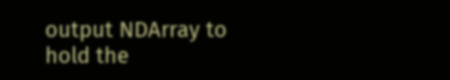output NDArray to hold the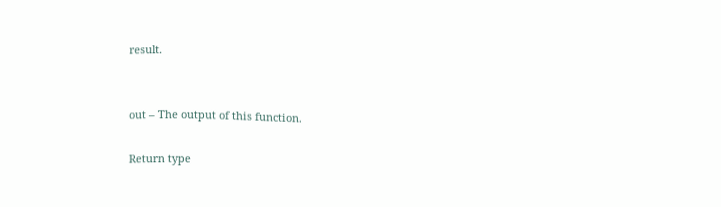result.


out – The output of this function.

Return type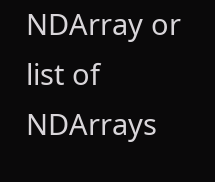NDArray or list of NDArrays